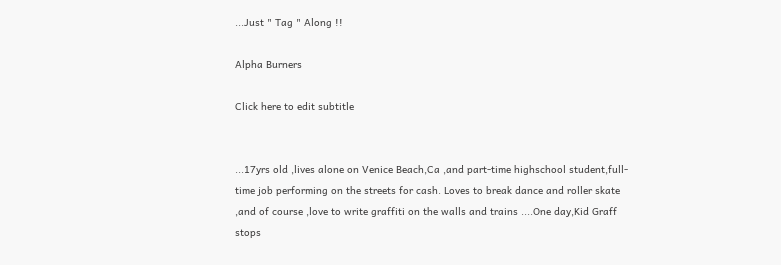...Just " Tag " Along !!

Alpha Burners

Click here to edit subtitle


...17yrs old ,lives alone on Venice Beach,Ca ,and part-time highschool student,full-time job performing on the streets for cash. Loves to break dance and roller skate ,and of course ,love to write graffiti on the walls and trains ....One day,Kid Graff stops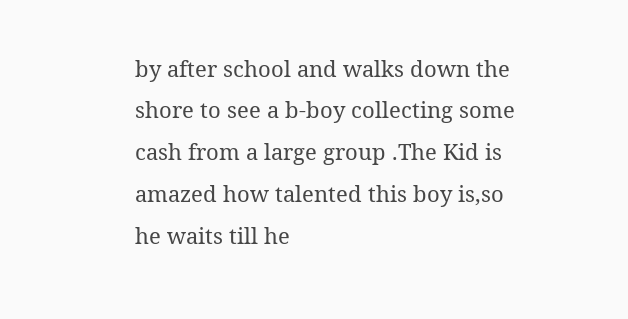by after school and walks down the shore to see a b-boy collecting some cash from a large group .The Kid is amazed how talented this boy is,so he waits till he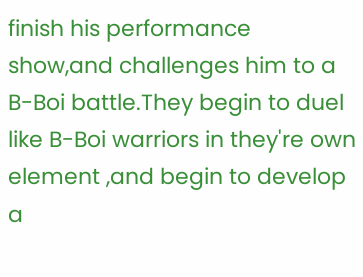finish his performance show,and challenges him to a B-Boi battle.They begin to duel like B-Boi warriors in they're own element ,and begin to develop a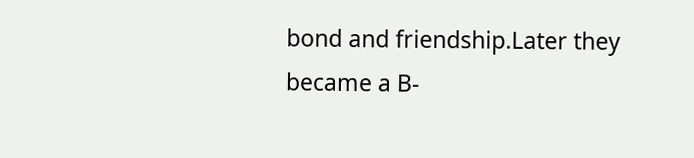bond and friendship.Later they became a B-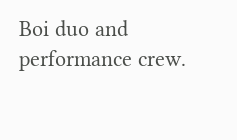Boi duo and performance crew.